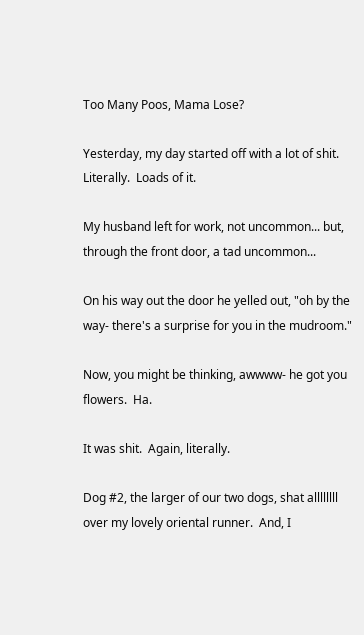Too Many Poos, Mama Lose?

Yesterday, my day started off with a lot of shit.  Literally.  Loads of it.

My husband left for work, not uncommon... but, through the front door, a tad uncommon...

On his way out the door he yelled out, "oh by the way- there's a surprise for you in the mudroom."

Now, you might be thinking, awwww- he got you flowers.  Ha.

It was shit.  Again, literally.

Dog #2, the larger of our two dogs, shat allllllll over my lovely oriental runner.  And, I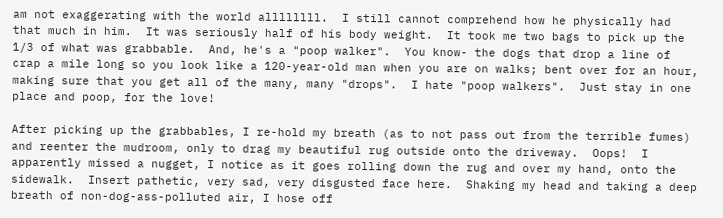am not exaggerating with the world allllllll.  I still cannot comprehend how he physically had that much in him.  It was seriously half of his body weight.  It took me two bags to pick up the 1/3 of what was grabbable.  And, he's a "poop walker".  You know- the dogs that drop a line of crap a mile long so you look like a 120-year-old man when you are on walks; bent over for an hour, making sure that you get all of the many, many "drops".  I hate "poop walkers".  Just stay in one place and poop, for the love!

After picking up the grabbables, I re-hold my breath (as to not pass out from the terrible fumes) and reenter the mudroom, only to drag my beautiful rug outside onto the driveway.  Oops!  I apparently missed a nugget, I notice as it goes rolling down the rug and over my hand, onto the sidewalk.  Insert pathetic, very sad, very disgusted face here.  Shaking my head and taking a deep breath of non-dog-ass-polluted air, I hose off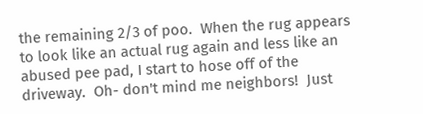the remaining 2/3 of poo.  When the rug appears to look like an actual rug again and less like an abused pee pad, I start to hose off of the driveway.  Oh- don't mind me neighbors!  Just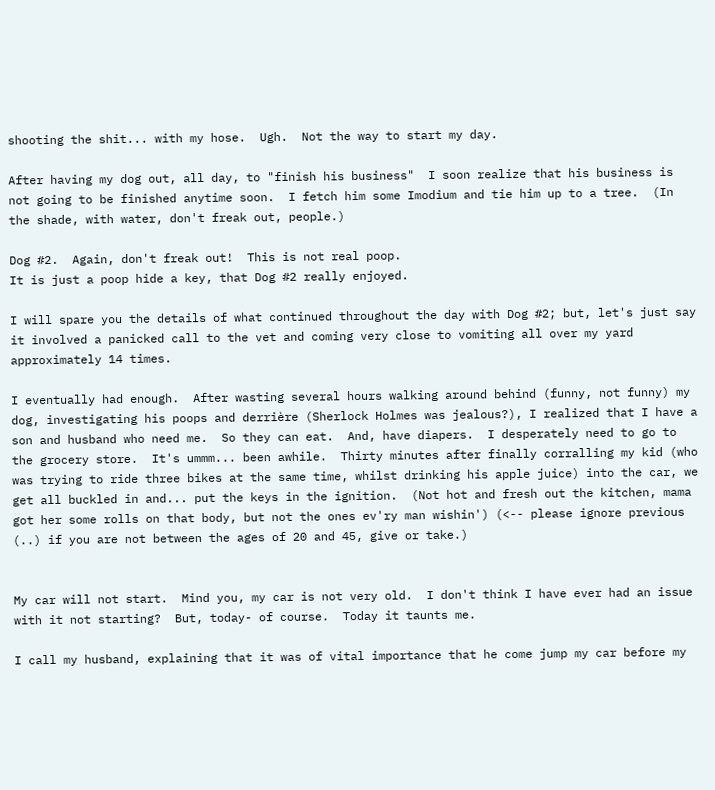shooting the shit... with my hose.  Ugh.  Not the way to start my day.

After having my dog out, all day, to "finish his business"  I soon realize that his business is not going to be finished anytime soon.  I fetch him some Imodium and tie him up to a tree.  (In the shade, with water, don't freak out, people.)

Dog #2.  Again, don't freak out!  This is not real poop.
It is just a poop hide a key, that Dog #2 really enjoyed.

I will spare you the details of what continued throughout the day with Dog #2; but, let's just say it involved a panicked call to the vet and coming very close to vomiting all over my yard approximately 14 times.

I eventually had enough.  After wasting several hours walking around behind (funny, not funny) my dog, investigating his poops and derrière (Sherlock Holmes was jealous?), I realized that I have a son and husband who need me.  So they can eat.  And, have diapers.  I desperately need to go to the grocery store.  It's ummm... been awhile.  Thirty minutes after finally corralling my kid (who was trying to ride three bikes at the same time, whilst drinking his apple juice) into the car, we get all buckled in and... put the keys in the ignition.  (Not hot and fresh out the kitchen, mama got her some rolls on that body, but not the ones ev'ry man wishin') (<-- please ignore previous (..) if you are not between the ages of 20 and 45, give or take.)


My car will not start.  Mind you, my car is not very old.  I don't think I have ever had an issue with it not starting?  But, today- of course.  Today it taunts me.

I call my husband, explaining that it was of vital importance that he come jump my car before my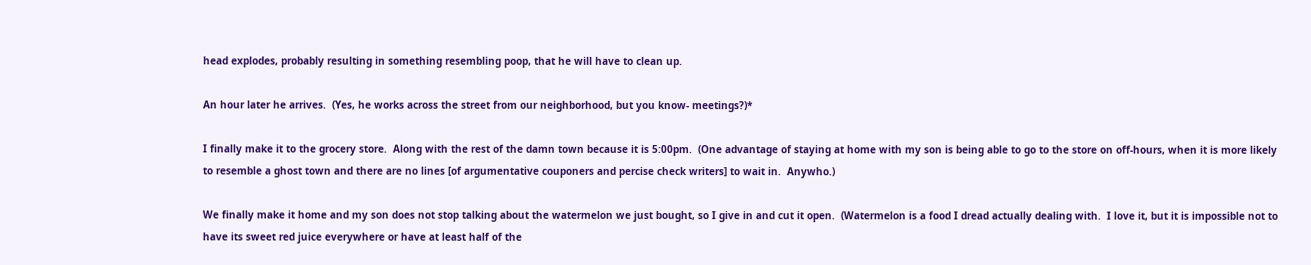head explodes, probably resulting in something resembling poop, that he will have to clean up.

An hour later he arrives.  (Yes, he works across the street from our neighborhood, but you know- meetings?)*

I finally make it to the grocery store.  Along with the rest of the damn town because it is 5:00pm.  (One advantage of staying at home with my son is being able to go to the store on off-hours, when it is more likely to resemble a ghost town and there are no lines [of argumentative couponers and percise check writers] to wait in.  Anywho.)

We finally make it home and my son does not stop talking about the watermelon we just bought, so I give in and cut it open.  (Watermelon is a food I dread actually dealing with.  I love it, but it is impossible not to have its sweet red juice everywhere or have at least half of the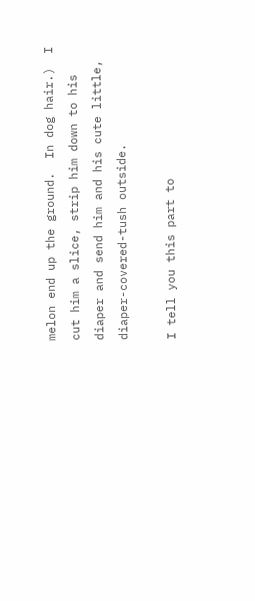melon end up the ground.  In dog hair.)  I cut him a slice, strip him down to his diaper and send him and his cute little, diaper-covered-tush outside.

I tell you this part to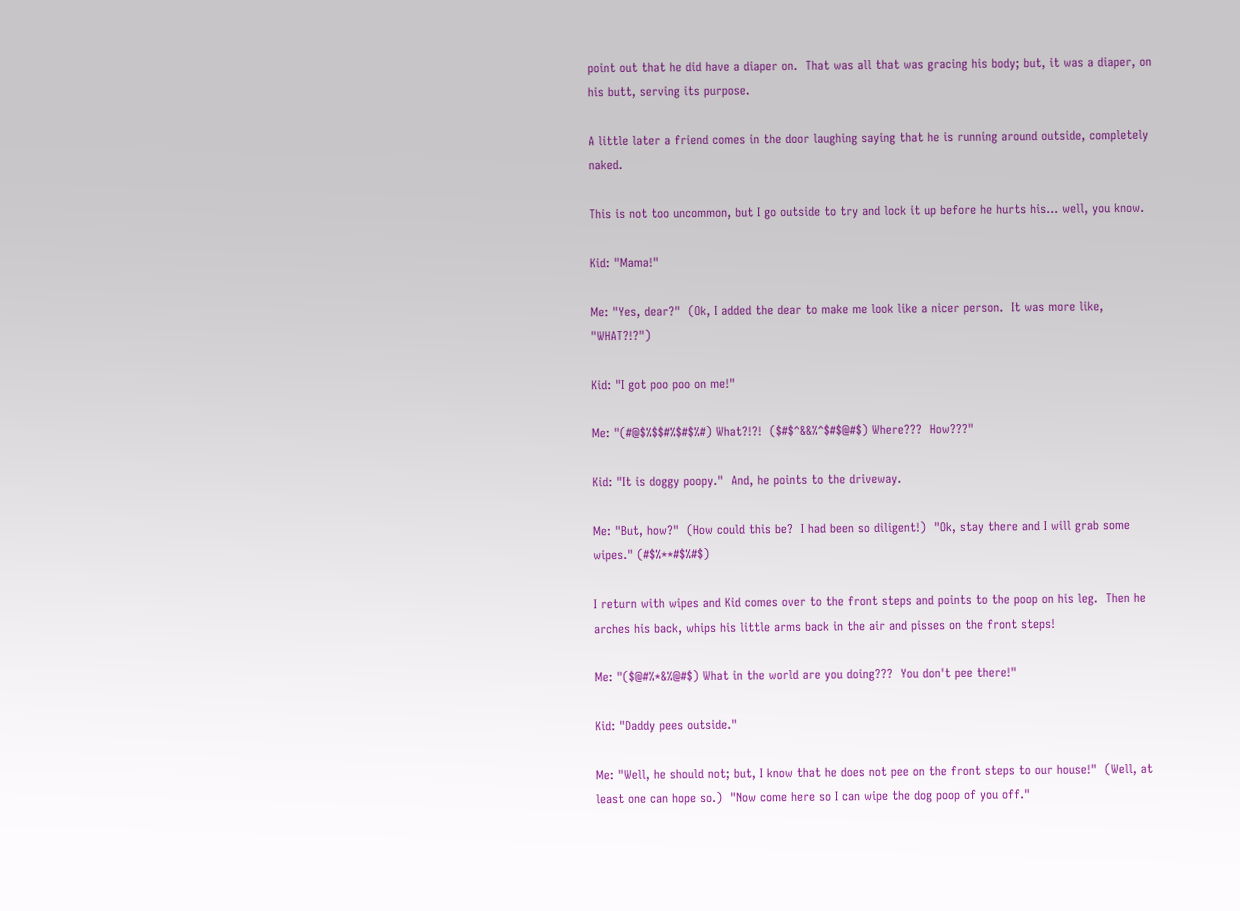point out that he did have a diaper on.  That was all that was gracing his body; but, it was a diaper, on his butt, serving its purpose.

A little later a friend comes in the door laughing saying that he is running around outside, completely naked.

This is not too uncommon, but I go outside to try and lock it up before he hurts his... well, you know.

Kid: "Mama!"

Me: "Yes, dear?"  (Ok, I added the dear to make me look like a nicer person.  It was more like, "WHAT?!?")

Kid: "I got poo poo on me!"

Me: "(#@$%$$#%$#$%#) What?!?!  ($#$^&&%^$#$@#$) Where???  How???"

Kid: "It is doggy poopy."  And, he points to the driveway.

Me: "But, how?"  (How could this be?  I had been so diligent!)  "Ok, stay there and I will grab some wipes." (#$%**#$%#$)

I return with wipes and Kid comes over to the front steps and points to the poop on his leg.  Then he arches his back, whips his little arms back in the air and pisses on the front steps!

Me: "($@#%*&%@#$) What in the world are you doing???  You don't pee there!"

Kid: "Daddy pees outside."

Me: "Well, he should not; but, I know that he does not pee on the front steps to our house!"  (Well, at least one can hope so.)  "Now come here so I can wipe the dog poop of you off."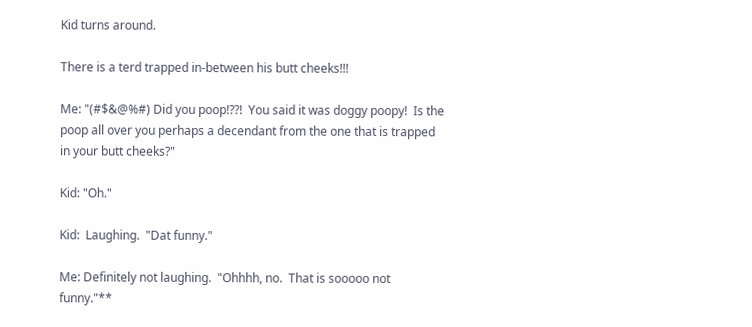Kid turns around.

There is a terd trapped in-between his butt cheeks!!!

Me: "(#$&@%#) Did you poop!??!  You said it was doggy poopy!  Is the poop all over you perhaps a decendant from the one that is trapped in your butt cheeks?"

Kid: "Oh."

Kid:  Laughing.  "Dat funny."

Me: Definitely not laughing.  "Ohhhh, no.  That is sooooo not funny."**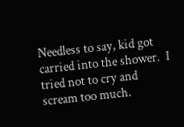Needless to say, kid got carried into the shower.  I tried not to cry and scream too much.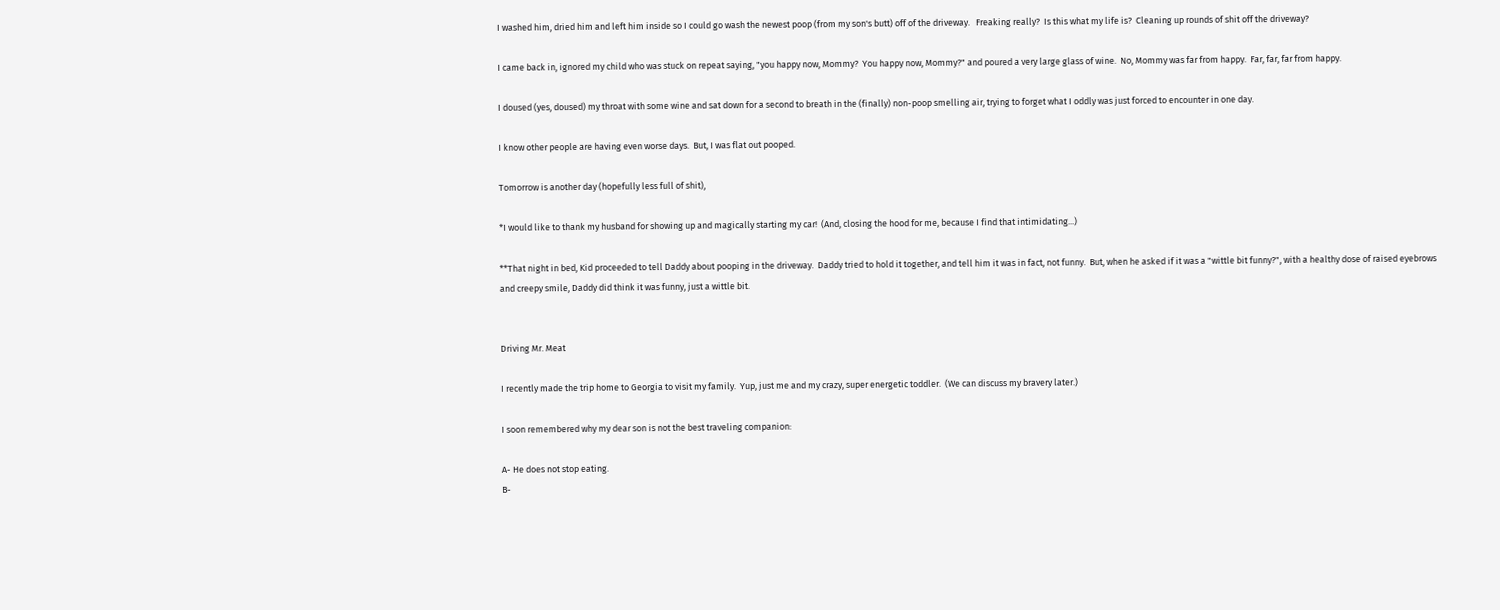I washed him, dried him and left him inside so I could go wash the newest poop (from my son's butt) off of the driveway.   Freaking really?  Is this what my life is?  Cleaning up rounds of shit off the driveway?

I came back in, ignored my child who was stuck on repeat saying, "you happy now, Mommy?  You happy now, Mommy?" and poured a very large glass of wine.  No, Mommy was far from happy.  Far, far, far from happy.

I doused (yes, doused) my throat with some wine and sat down for a second to breath in the (finally) non-poop smelling air, trying to forget what I oddly was just forced to encounter in one day.

I know other people are having even worse days.  But, I was flat out pooped.

Tomorrow is another day (hopefully less full of shit),

*I would like to thank my husband for showing up and magically starting my car!  (And, closing the hood for me, because I find that intimidating...)

**That night in bed, Kid proceeded to tell Daddy about pooping in the driveway.  Daddy tried to hold it together, and tell him it was in fact, not funny.  But, when he asked if it was a "wittle bit funny?", with a healthy dose of raised eyebrows and creepy smile, Daddy did think it was funny, just a wittle bit.


Driving Mr. Meat

I recently made the trip home to Georgia to visit my family.  Yup, just me and my crazy, super energetic toddler.  (We can discuss my bravery later.)

I soon remembered why my dear son is not the best traveling companion:

A- He does not stop eating.
B-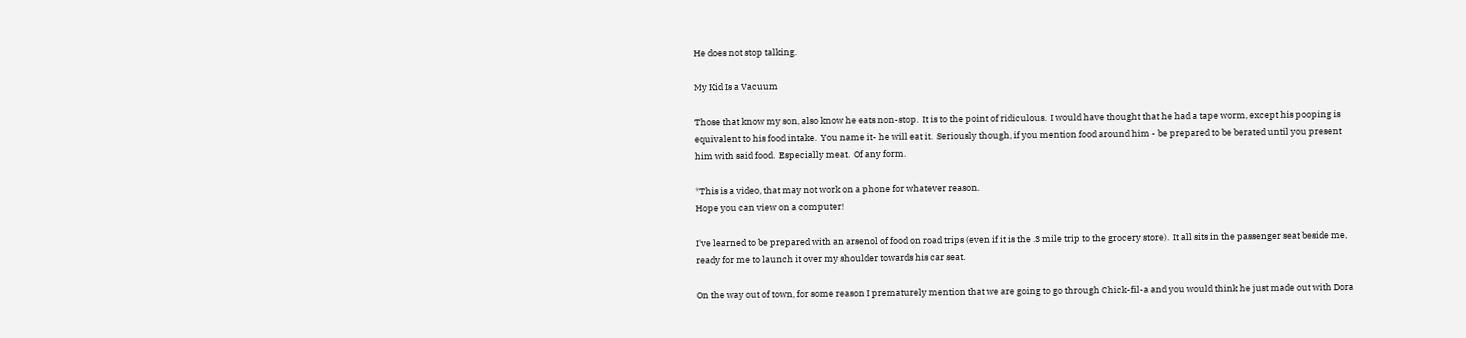He does not stop talking.

My Kid Is a Vacuum

Those that know my son, also know he eats non-stop.  It is to the point of ridiculous.  I would have thought that he had a tape worm, except his pooping is equivalent to his food intake.  You name it- he will eat it.  Seriously though, if you mention food around him - be prepared to be berated until you present him with said food.  Especially meat.  Of any form.

*This is a video, that may not work on a phone for whatever reason.
Hope you can view on a computer!

I've learned to be prepared with an arsenol of food on road trips (even if it is the .3 mile trip to the grocery store).  It all sits in the passenger seat beside me, ready for me to launch it over my shoulder towards his car seat.

On the way out of town, for some reason I prematurely mention that we are going to go through Chick-fil-a and you would think he just made out with Dora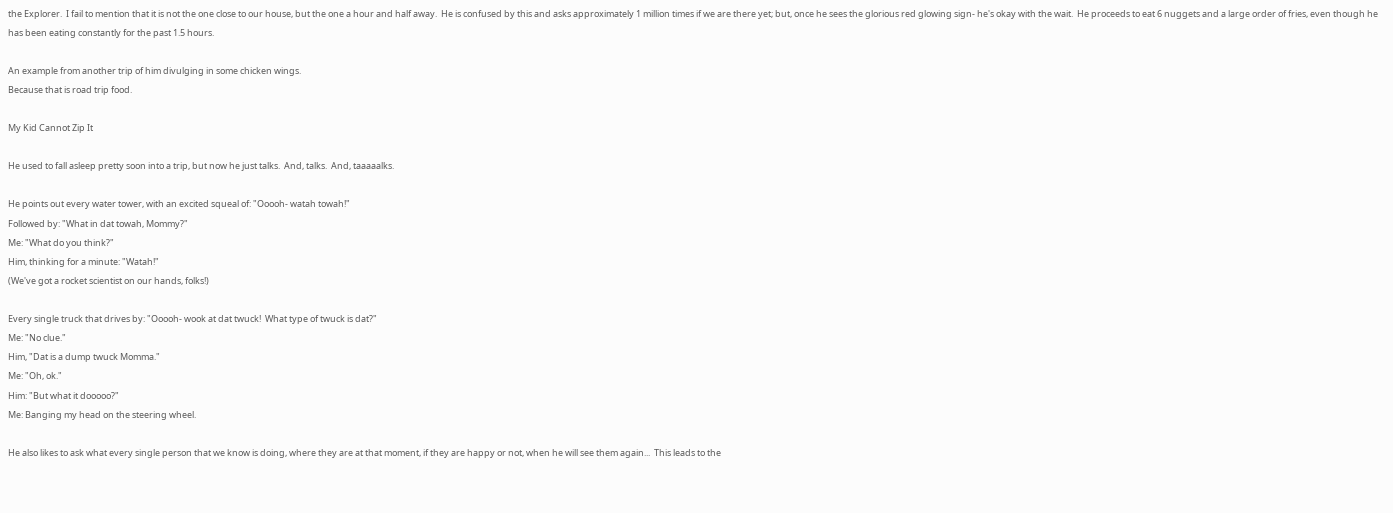the Explorer.  I fail to mention that it is not the one close to our house, but the one a hour and half away.  He is confused by this and asks approximately 1 million times if we are there yet; but, once he sees the glorious red glowing sign- he's okay with the wait.  He proceeds to eat 6 nuggets and a large order of fries, even though he has been eating constantly for the past 1.5 hours.

An example from another trip of him divulging in some chicken wings.
Because that is road trip food.

My Kid Cannot Zip It

He used to fall asleep pretty soon into a trip, but now he just talks.  And, talks.  And, taaaaalks.

He points out every water tower, with an excited squeal of: "Ooooh- watah towah!"
Followed by: "What in dat towah, Mommy?"
Me: "What do you think?"
Him, thinking for a minute: "Watah!"
(We've got a rocket scientist on our hands, folks!)

Every single truck that drives by: "Ooooh- wook at dat twuck!  What type of twuck is dat?"
Me: "No clue."
Him, "Dat is a dump twuck Momma."
Me: "Oh, ok."
Him: "But what it dooooo?"
Me: Banging my head on the steering wheel.

He also likes to ask what every single person that we know is doing, where they are at that moment, if they are happy or not, when he will see them again...  This leads to the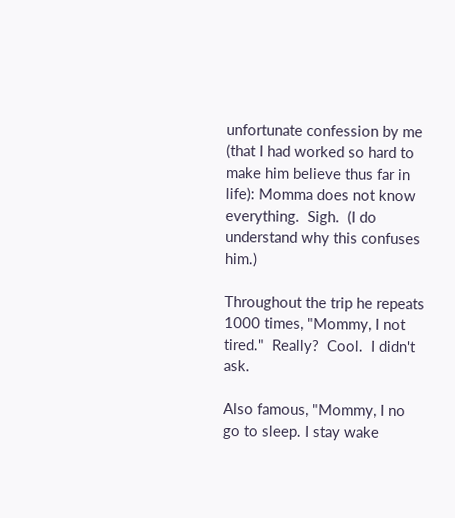unfortunate confession by me (that I had worked so hard to make him believe thus far in life): Momma does not know everything.  Sigh.  (I do understand why this confuses him.)

Throughout the trip he repeats 1000 times, "Mommy, I not tired."  Really?  Cool.  I didn't ask.

Also famous, "Mommy, I no go to sleep. I stay wake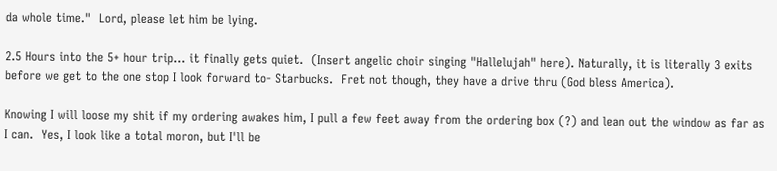da whole time."  Lord, please let him be lying.

2.5 Hours into the 5+ hour trip... it finally gets quiet.  (Insert angelic choir singing "Hallelujah" here). Naturally, it is literally 3 exits before we get to the one stop I look forward to- Starbucks.  Fret not though, they have a drive thru (God bless America).

Knowing I will loose my shit if my ordering awakes him, I pull a few feet away from the ordering box (?) and lean out the window as far as I can.  Yes, I look like a total moron, but I'll be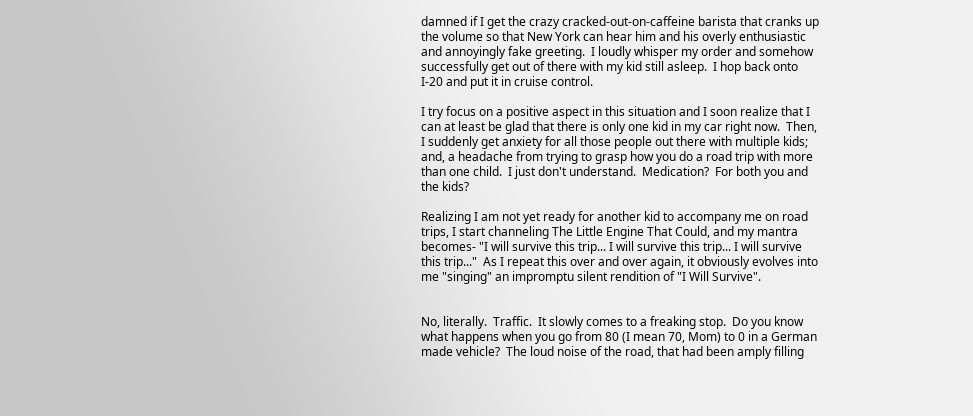damned if I get the crazy cracked-out-on-caffeine barista that cranks up the volume so that New York can hear him and his overly enthusiastic and annoyingly fake greeting.  I loudly whisper my order and somehow successfully get out of there with my kid still asleep.  I hop back onto I-20 and put it in cruise control.

I try focus on a positive aspect in this situation and I soon realize that I can at least be glad that there is only one kid in my car right now.  Then, I suddenly get anxiety for all those people out there with multiple kids; and, a headache from trying to grasp how you do a road trip with more than one child.  I just don't understand.  Medication?  For both you and the kids?

Realizing I am not yet ready for another kid to accompany me on road trips, I start channeling The Little Engine That Could, and my mantra becomes- "I will survive this trip... I will survive this trip... I will survive this trip..."  As I repeat this over and over again, it obviously evolves into me "singing" an impromptu silent rendition of "I Will Survive".


No, literally.  Traffic.  It slowly comes to a freaking stop.  Do you know what happens when you go from 80 (I mean 70, Mom) to 0 in a German made vehicle?  The loud noise of the road, that had been amply filling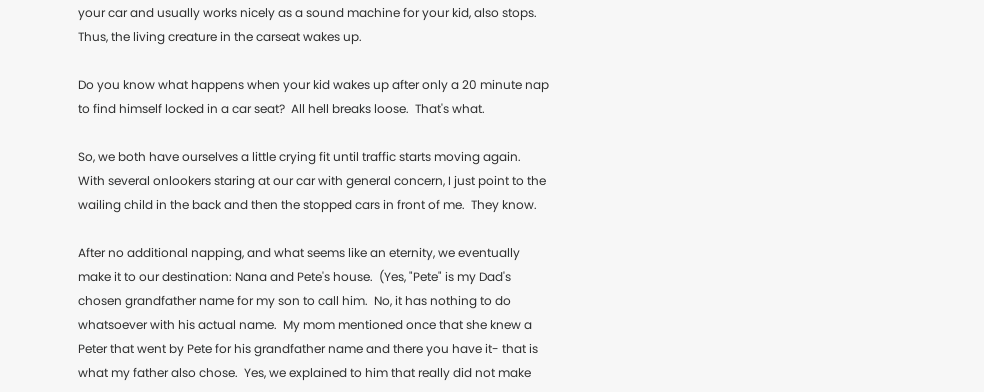your car and usually works nicely as a sound machine for your kid, also stops.  Thus, the living creature in the carseat wakes up.

Do you know what happens when your kid wakes up after only a 20 minute nap to find himself locked in a car seat?  All hell breaks loose.  That's what.

So, we both have ourselves a little crying fit until traffic starts moving again.  With several onlookers staring at our car with general concern, I just point to the wailing child in the back and then the stopped cars in front of me.  They know.

After no additional napping, and what seems like an eternity, we eventually make it to our destination: Nana and Pete's house.  (Yes, "Pete" is my Dad's chosen grandfather name for my son to call him.  No, it has nothing to do whatsoever with his actual name.  My mom mentioned once that she knew a Peter that went by Pete for his grandfather name and there you have it- that is what my father also chose.  Yes, we explained to him that really did not make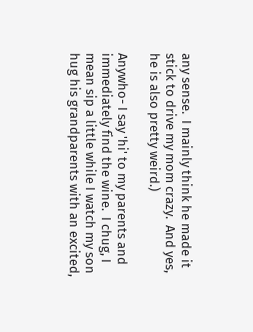any sense.  I mainly think he made it stick to drive my mom crazy.  And yes, he is also pretty weird.)

Anywho- I say 'hi' to my parents and immediately find the wine.  I chug, I mean sip a little while I watch my son hug his grandparents with an excited,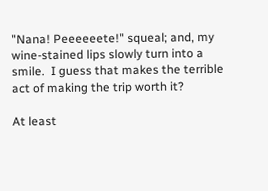"Nana! Peeeeeete!" squeal; and, my wine-stained lips slowly turn into a smile.  I guess that makes the terrible act of making the trip worth it?

At least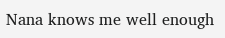Nana knows me well enough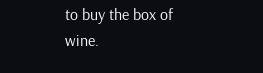to buy the box of wine.